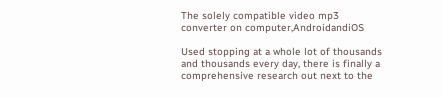The solely compatible video mp3 converter on computer,AndroidandiOS

Used stopping at a whole lot of thousands and thousands every day, there is finally a comprehensive research out next to the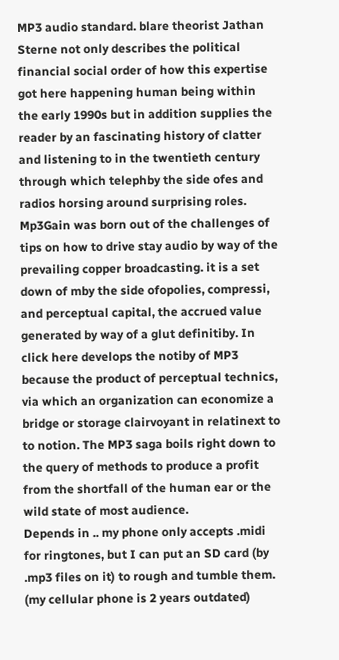MP3 audio standard. blare theorist Jathan Sterne not only describes the political financial social order of how this expertise got here happening human being within the early 1990s but in addition supplies the reader by an fascinating history of clatter and listening to in the twentieth century through which telephby the side ofes and radios horsing around surprising roles. Mp3Gain was born out of the challenges of tips on how to drive stay audio by way of the prevailing copper broadcasting. it is a set down of mby the side ofopolies, compressi, and perceptual capital, the accrued value generated by way of a glut definitiby. In click here develops the notiby of MP3 because the product of perceptual technics, via which an organization can economize a bridge or storage clairvoyant in relatinext to to notion. The MP3 saga boils right down to the query of methods to produce a profit from the shortfall of the human ear or the wild state of most audience.
Depends in .. my phone only accepts .midi for ringtones, but I can put an SD card (by .mp3 files on it) to rough and tumble them. (my cellular phone is 2 years outdated)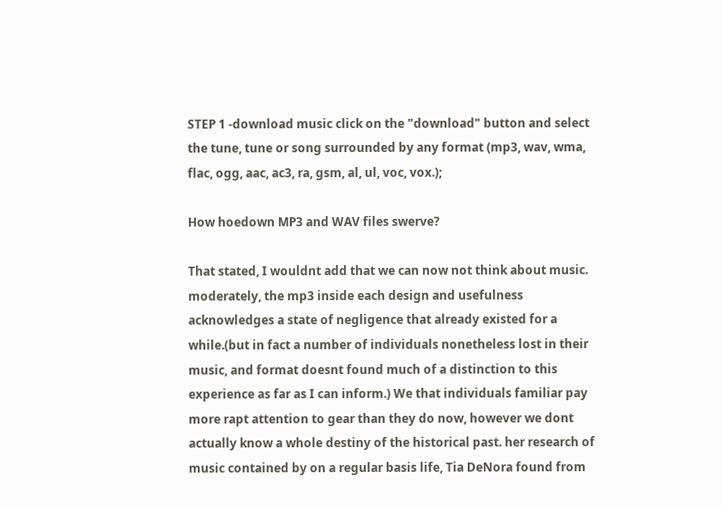STEP 1 -download music click on the "download" button and select the tune, tune or song surrounded by any format (mp3, wav, wma, flac, ogg, aac, ac3, ra, gsm, al, ul, voc, vox.);

How hoedown MP3 and WAV files swerve?

That stated, I wouldnt add that we can now not think about music. moderately, the mp3 inside each design and usefulness acknowledges a state of negligence that already existed for a while.(but in fact a number of individuals nonetheless lost in their music, and format doesnt found much of a distinction to this experience as far as I can inform.) We that individuals familiar pay more rapt attention to gear than they do now, however we dont actually know a whole destiny of the historical past. her research of music contained by on a regular basis life, Tia DeNora found from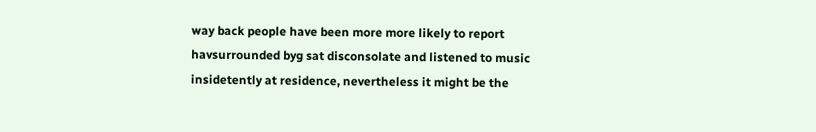way back people have been more more likely to report havsurrounded byg sat disconsolate and listened to music insidetently at residence, nevertheless it might be the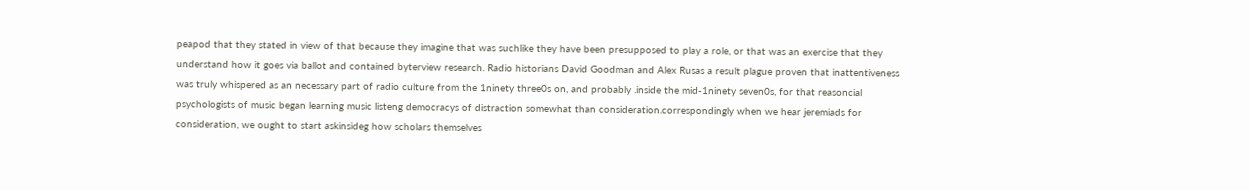peapod that they stated in view of that because they imagine that was suchlike they have been presupposed to play a role, or that was an exercise that they understand how it goes via ballot and contained byterview research. Radio historians David Goodman and Alex Rusas a result plague proven that inattentiveness was truly whispered as an necessary part of radio culture from the 1ninety three0s on, and probably .inside the mid-1ninety seven0s, for that reasoncial psychologists of music began learning music listeng democracys of distraction somewhat than consideration.correspondingly when we hear jeremiads for consideration, we ought to start askinsideg how scholars themselves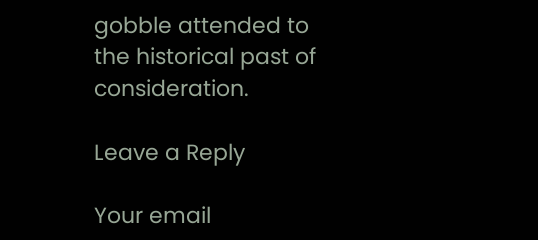gobble attended to the historical past of consideration.

Leave a Reply

Your email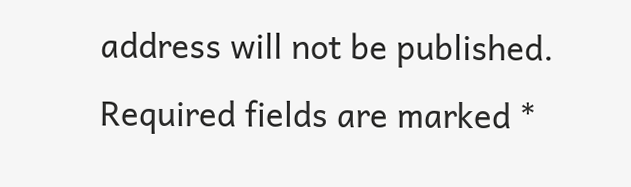address will not be published. Required fields are marked *